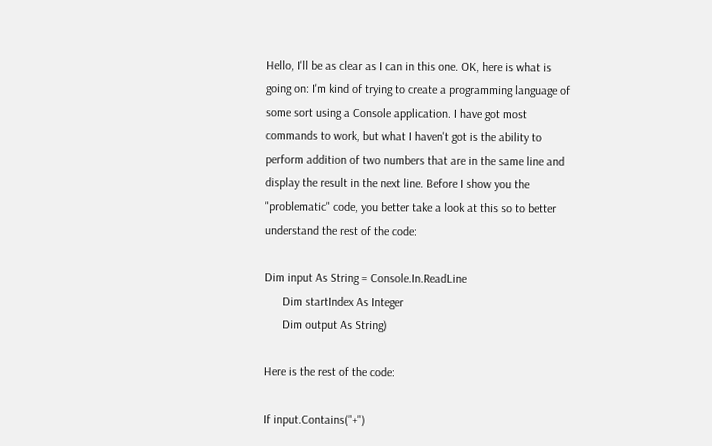Hello, I'll be as clear as I can in this one. OK, here is what is going on: I'm kind of trying to create a programming language of some sort using a Console application. I have got most commands to work, but what I haven't got is the ability to perform addition of two numbers that are in the same line and display the result in the next line. Before I show you the "problematic" code, you better take a look at this so to better understand the rest of the code:

Dim input As String = Console.In.ReadLine
      Dim startIndex As Integer
      Dim output As String)

Here is the rest of the code:

If input.Contains("+")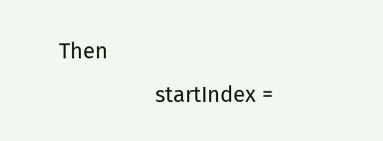Then
                startIndex =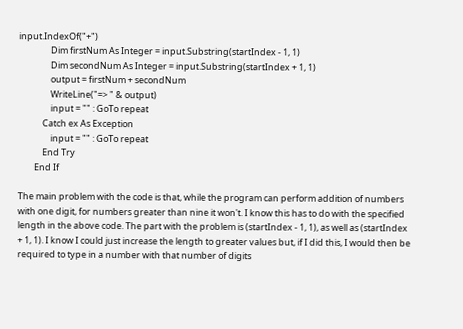input.IndexOf("+")
                Dim firstNum As Integer = input.Substring(startIndex - 1, 1)
                Dim secondNum As Integer = input.Substring(startIndex + 1, 1)
                output = firstNum + secondNum
                WriteLine("=> " & output)
                input = "" : GoTo repeat
            Catch ex As Exception
                input = "" : GoTo repeat
            End Try
        End If

The main problem with the code is that, while the program can perform addition of numbers with one digit, for numbers greater than nine it won't. I know this has to do with the specified length in the above code. The part with the problem is (startIndex - 1, 1), as well as (startIndex + 1, 1). I know I could just increase the length to greater values but, if I did this, I would then be required to type in a number with that number of digits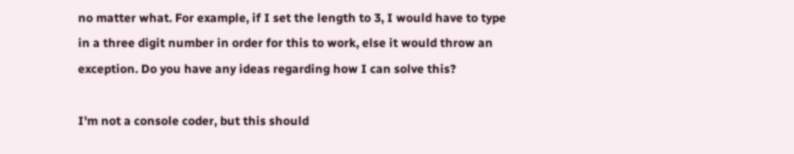no matter what. For example, if I set the length to 3, I would have to type in a three digit number in order for this to work, else it would throw an exception. Do you have any ideas regarding how I can solve this?

I'm not a console coder, but this should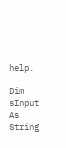help.

Dim sInput As String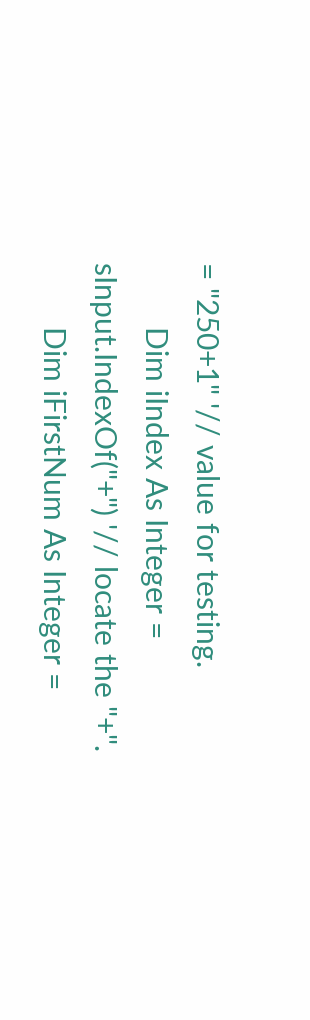= "250+1" '// value for testing.
        Dim iIndex As Integer = sInput.IndexOf("+") '// locate the "+".
        Dim iFirstNum As Integer =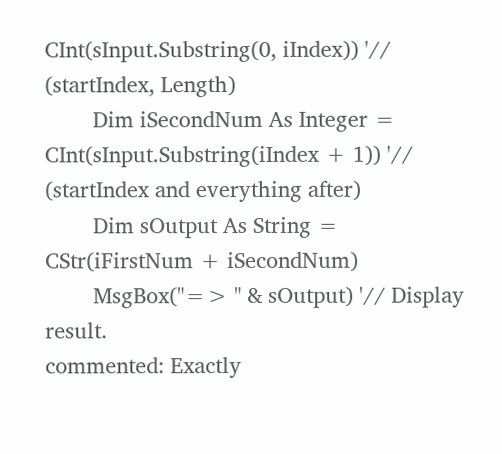CInt(sInput.Substring(0, iIndex)) '// (startIndex, Length)
        Dim iSecondNum As Integer = CInt(sInput.Substring(iIndex + 1)) '// (startIndex and everything after)
        Dim sOutput As String = CStr(iFirstNum + iSecondNum)
        MsgBox("=> " & sOutput) '// Display result.
commented: Exactly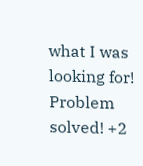what I was looking for! Problem solved! +2